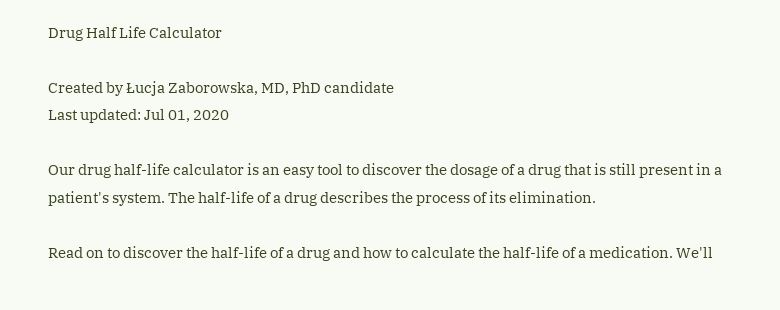Drug Half Life Calculator

Created by Łucja Zaborowska, MD, PhD candidate
Last updated: Jul 01, 2020

Our drug half-life calculator is an easy tool to discover the dosage of a drug that is still present in a patient's system. The half-life of a drug describes the process of its elimination.

Read on to discover the half-life of a drug and how to calculate the half-life of a medication. We'll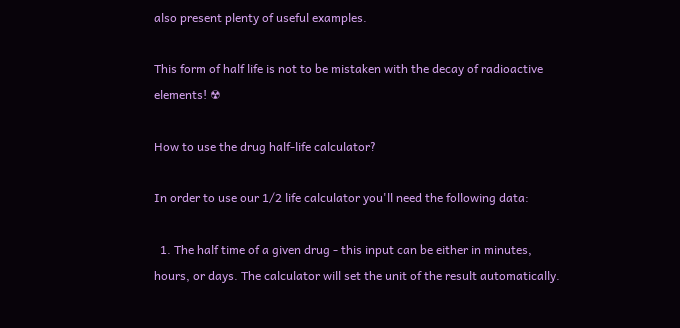also present plenty of useful examples.

This form of half life is not to be mistaken with the decay of radioactive elements! ☢

How to use the drug half-life calculator?

In order to use our 1/2 life calculator you'll need the following data:

  1. The half time of a given drug - this input can be either in minutes, hours, or days. The calculator will set the unit of the result automatically.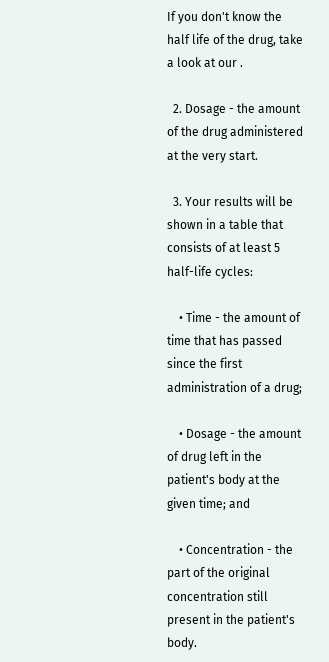If you don't know the half life of the drug, take a look at our .

  2. Dosage - the amount of the drug administered at the very start.

  3. Your results will be shown in a table that consists of at least 5 half-life cycles:

    • Time - the amount of time that has passed since the first administration of a drug;

    • Dosage - the amount of drug left in the patient's body at the given time; and

    • Concentration - the part of the original concentration still present in the patient's body.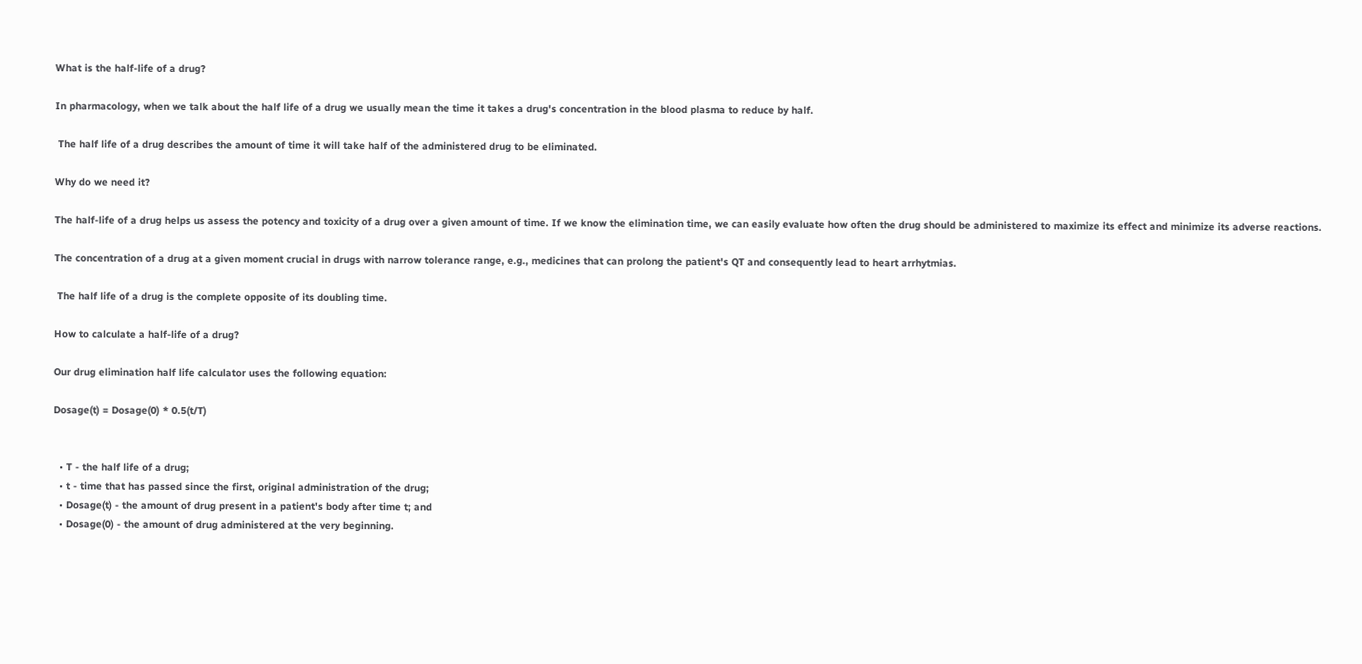What is the half-life of a drug?

In pharmacology, when we talk about the half life of a drug we usually mean the time it takes a drug's concentration in the blood plasma to reduce by half.

 The half life of a drug describes the amount of time it will take half of the administered drug to be eliminated.

Why do we need it?

The half-life of a drug helps us assess the potency and toxicity of a drug over a given amount of time. If we know the elimination time, we can easily evaluate how often the drug should be administered to maximize its effect and minimize its adverse reactions.

The concentration of a drug at a given moment crucial in drugs with narrow tolerance range, e.g., medicines that can prolong the patient's QT and consequently lead to heart arrhytmias.

 The half life of a drug is the complete opposite of its doubling time.

How to calculate a half-life of a drug?

Our drug elimination half life calculator uses the following equation:

Dosage(t) = Dosage(0) * 0.5(t/T)


  • T - the half life of a drug;
  • t - time that has passed since the first, original administration of the drug;
  • Dosage(t) - the amount of drug present in a patient's body after time t; and
  • Dosage(0) - the amount of drug administered at the very beginning.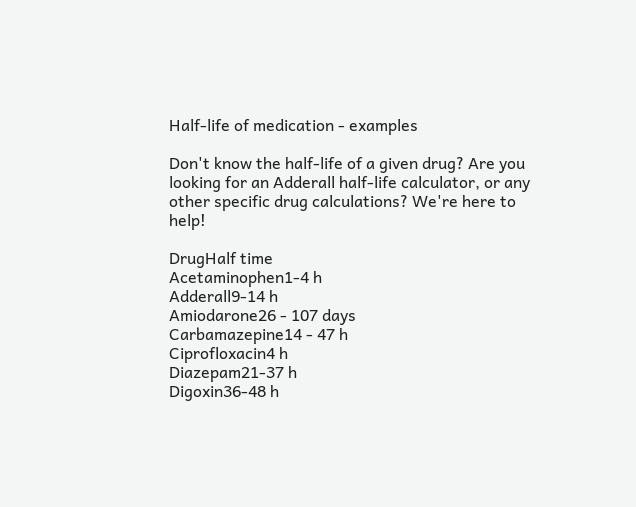Half-life of medication - examples

Don't know the half-life of a given drug? Are you looking for an Adderall half-life calculator, or any other specific drug calculations? We're here to help!

DrugHalf time
Acetaminophen1-4 h
Adderall9-14 h
Amiodarone26 - 107 days
Carbamazepine14 - 47 h
Ciprofloxacin4 h
Diazepam21-37 h
Digoxin36-48 h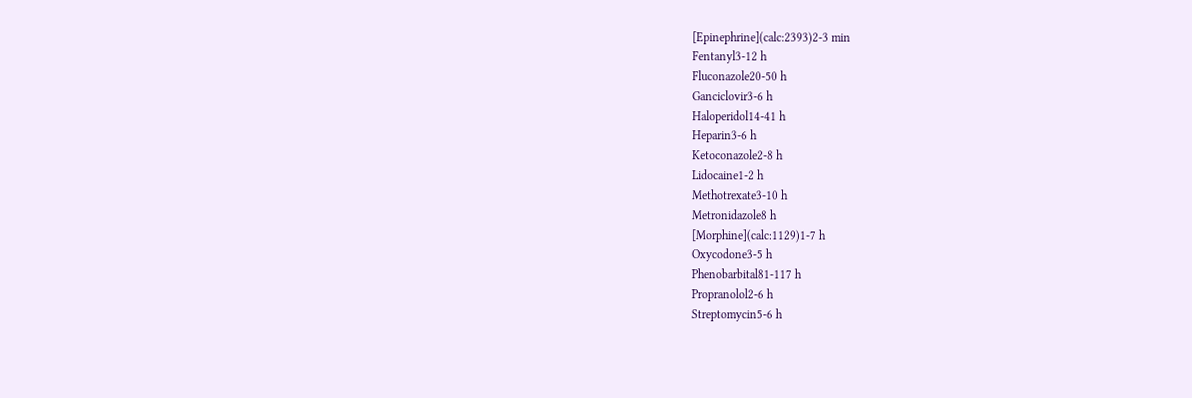[Epinephrine](calc:2393)2-3 min
Fentanyl3-12 h
Fluconazole20-50 h
Ganciclovir3-6 h
Haloperidol14-41 h
Heparin3-6 h
Ketoconazole2-8 h
Lidocaine1-2 h
Methotrexate3-10 h
Metronidazole8 h
[Morphine](calc:1129)1-7 h
Oxycodone3-5 h
Phenobarbital81-117 h
Propranolol2-6 h
Streptomycin5-6 h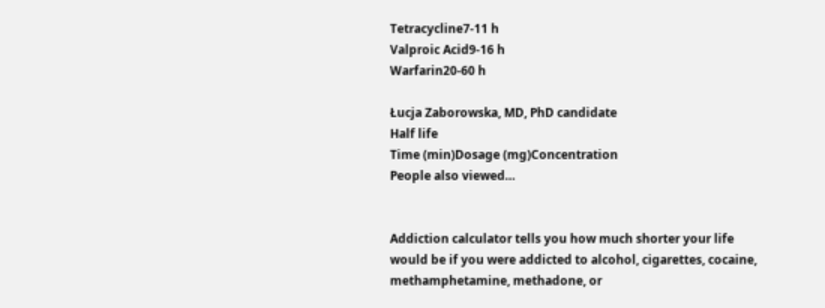Tetracycline7-11 h
Valproic Acid9-16 h
Warfarin20-60 h

Łucja Zaborowska, MD, PhD candidate
Half life
Time (min)Dosage (mg)Concentration
People also viewed…


Addiction calculator tells you how much shorter your life would be if you were addicted to alcohol, cigarettes, cocaine, methamphetamine, methadone, or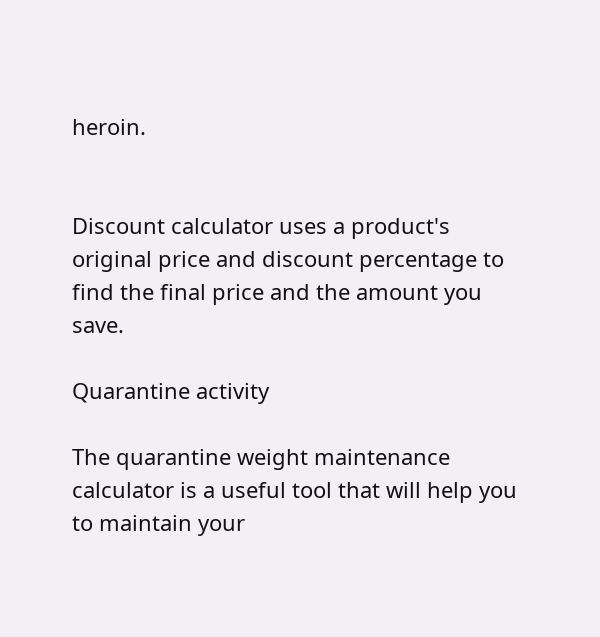heroin.


Discount calculator uses a product's original price and discount percentage to find the final price and the amount you save.

Quarantine activity

The quarantine weight maintenance calculator is a useful tool that will help you to maintain your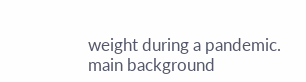weight during a pandemic.
main background